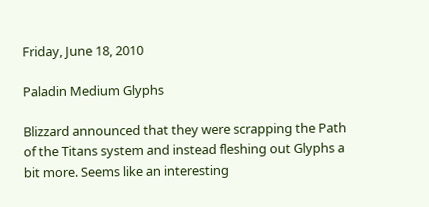Friday, June 18, 2010

Paladin Medium Glyphs

Blizzard announced that they were scrapping the Path of the Titans system and instead fleshing out Glyphs a bit more. Seems like an interesting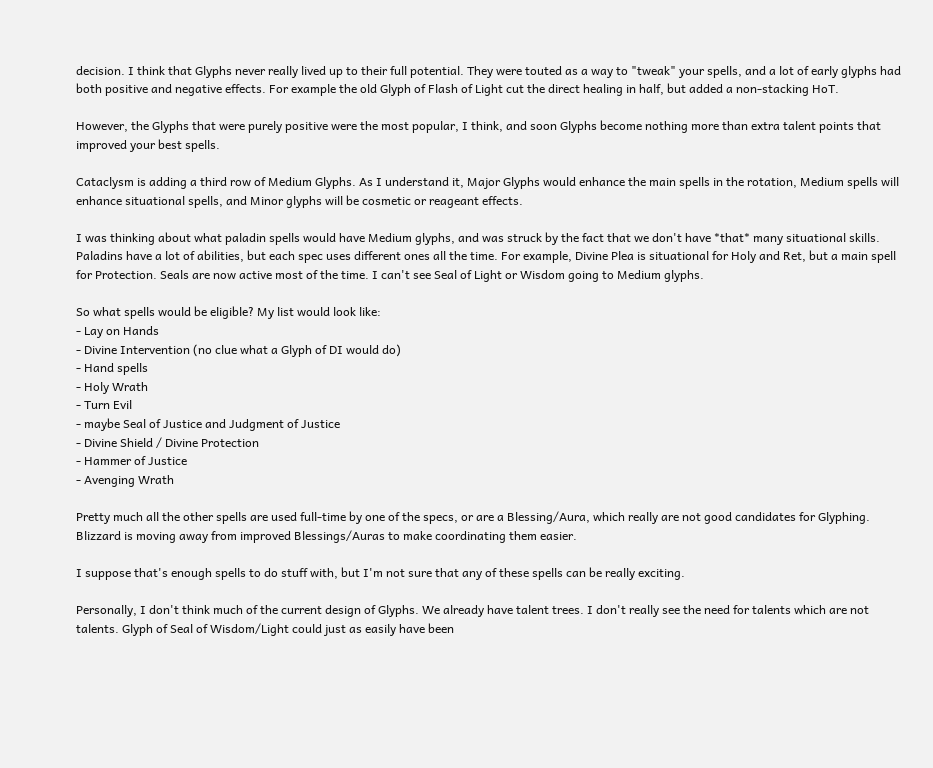decision. I think that Glyphs never really lived up to their full potential. They were touted as a way to "tweak" your spells, and a lot of early glyphs had both positive and negative effects. For example the old Glyph of Flash of Light cut the direct healing in half, but added a non-stacking HoT.

However, the Glyphs that were purely positive were the most popular, I think, and soon Glyphs become nothing more than extra talent points that improved your best spells.

Cataclysm is adding a third row of Medium Glyphs. As I understand it, Major Glyphs would enhance the main spells in the rotation, Medium spells will enhance situational spells, and Minor glyphs will be cosmetic or reageant effects.

I was thinking about what paladin spells would have Medium glyphs, and was struck by the fact that we don't have *that* many situational skills. Paladins have a lot of abilities, but each spec uses different ones all the time. For example, Divine Plea is situational for Holy and Ret, but a main spell for Protection. Seals are now active most of the time. I can't see Seal of Light or Wisdom going to Medium glyphs.

So what spells would be eligible? My list would look like:
- Lay on Hands
- Divine Intervention (no clue what a Glyph of DI would do)
- Hand spells
- Holy Wrath
- Turn Evil
- maybe Seal of Justice and Judgment of Justice
- Divine Shield / Divine Protection
- Hammer of Justice
- Avenging Wrath

Pretty much all the other spells are used full-time by one of the specs, or are a Blessing/Aura, which really are not good candidates for Glyphing. Blizzard is moving away from improved Blessings/Auras to make coordinating them easier.

I suppose that's enough spells to do stuff with, but I'm not sure that any of these spells can be really exciting.

Personally, I don't think much of the current design of Glyphs. We already have talent trees. I don't really see the need for talents which are not talents. Glyph of Seal of Wisdom/Light could just as easily have been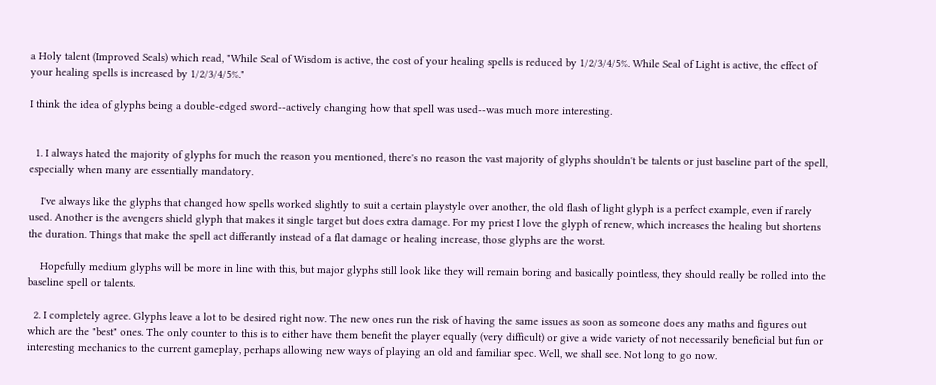a Holy talent (Improved Seals) which read, "While Seal of Wisdom is active, the cost of your healing spells is reduced by 1/2/3/4/5%. While Seal of Light is active, the effect of your healing spells is increased by 1/2/3/4/5%."

I think the idea of glyphs being a double-edged sword--actively changing how that spell was used--was much more interesting.


  1. I always hated the majority of glyphs for much the reason you mentioned, there's no reason the vast majority of glyphs shouldn't be talents or just baseline part of the spell, especially when many are essentially mandatory.

    I've always like the glyphs that changed how spells worked slightly to suit a certain playstyle over another, the old flash of light glyph is a perfect example, even if rarely used. Another is the avengers shield glyph that makes it single target but does extra damage. For my priest I love the glyph of renew, which increases the healing but shortens the duration. Things that make the spell act differantly instead of a flat damage or healing increase, those glyphs are the worst.

    Hopefully medium glyphs will be more in line with this, but major glyphs still look like they will remain boring and basically pointless, they should really be rolled into the baseline spell or talents.

  2. I completely agree. Glyphs leave a lot to be desired right now. The new ones run the risk of having the same issues as soon as someone does any maths and figures out which are the "best" ones. The only counter to this is to either have them benefit the player equally (very difficult) or give a wide variety of not necessarily beneficial but fun or interesting mechanics to the current gameplay, perhaps allowing new ways of playing an old and familiar spec. Well, we shall see. Not long to go now.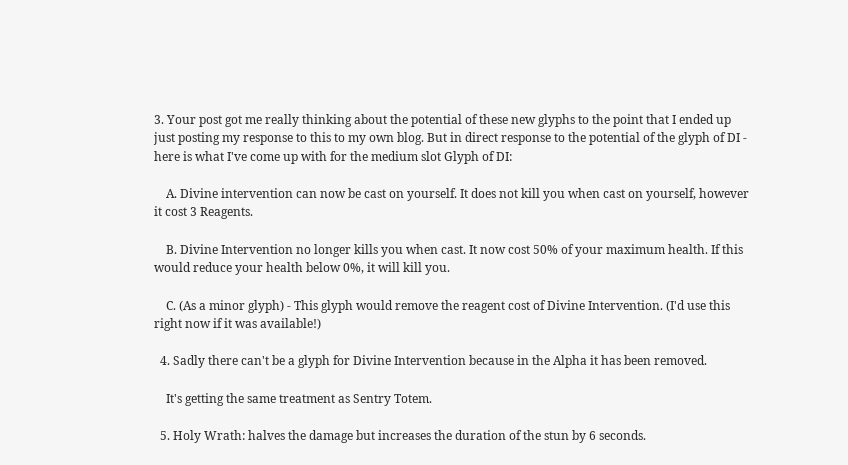3. Your post got me really thinking about the potential of these new glyphs to the point that I ended up just posting my response to this to my own blog. But in direct response to the potential of the glyph of DI - here is what I've come up with for the medium slot Glyph of DI:

    A. Divine intervention can now be cast on yourself. It does not kill you when cast on yourself, however it cost 3 Reagents.

    B. Divine Intervention no longer kills you when cast. It now cost 50% of your maximum health. If this would reduce your health below 0%, it will kill you.

    C. (As a minor glyph) - This glyph would remove the reagent cost of Divine Intervention. (I'd use this right now if it was available!)

  4. Sadly there can't be a glyph for Divine Intervention because in the Alpha it has been removed.

    It's getting the same treatment as Sentry Totem.

  5. Holy Wrath: halves the damage but increases the duration of the stun by 6 seconds.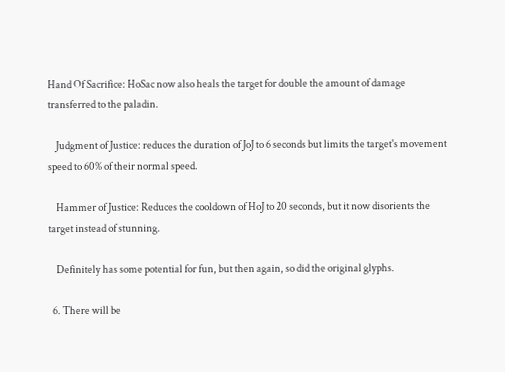Hand Of Sacrifice: HoSac now also heals the target for double the amount of damage transferred to the paladin.

    Judgment of Justice: reduces the duration of JoJ to 6 seconds but limits the target's movement speed to 60% of their normal speed.

    Hammer of Justice: Reduces the cooldown of HoJ to 20 seconds, but it now disorients the target instead of stunning.

    Definitely has some potential for fun, but then again, so did the original glyphs.

  6. There will be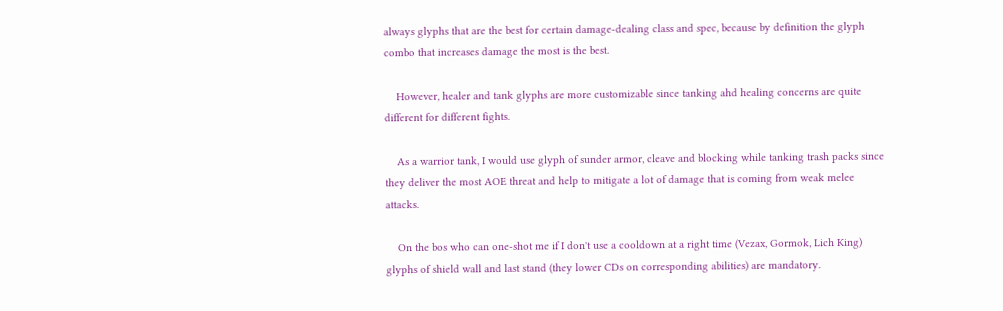always glyphs that are the best for certain damage-dealing class and spec, because by definition the glyph combo that increases damage the most is the best.

    However, healer and tank glyphs are more customizable since tanking ahd healing concerns are quite different for different fights.

    As a warrior tank, I would use glyph of sunder armor, cleave and blocking while tanking trash packs since they deliver the most AOE threat and help to mitigate a lot of damage that is coming from weak melee attacks.

    On the bos who can one-shot me if I don't use a cooldown at a right time (Vezax, Gormok, Lich King) glyphs of shield wall and last stand (they lower CDs on corresponding abilities) are mandatory.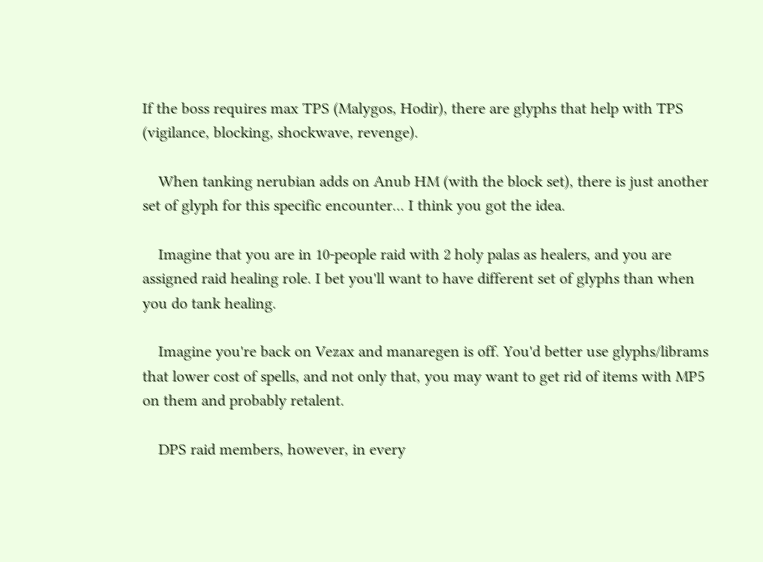If the boss requires max TPS (Malygos, Hodir), there are glyphs that help with TPS (vigilance, blocking, shockwave, revenge).

    When tanking nerubian adds on Anub HM (with the block set), there is just another set of glyph for this specific encounter... I think you got the idea.

    Imagine that you are in 10-people raid with 2 holy palas as healers, and you are assigned raid healing role. I bet you'll want to have different set of glyphs than when you do tank healing.

    Imagine you're back on Vezax and manaregen is off. You'd better use glyphs/librams that lower cost of spells, and not only that, you may want to get rid of items with MP5 on them and probably retalent.

    DPS raid members, however, in every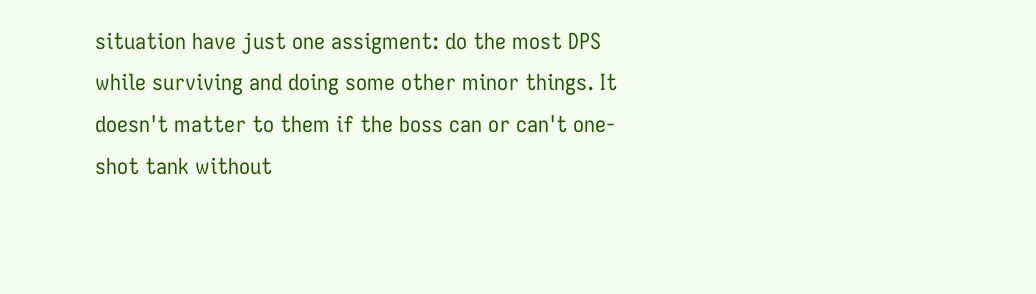situation have just one assigment: do the most DPS while surviving and doing some other minor things. It doesn't matter to them if the boss can or can't one-shot tank without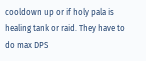cooldown up or if holy pala is healing tank or raid. They have to do max DPS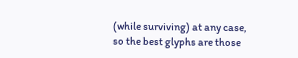(while surviving) at any case, so the best glyphs are those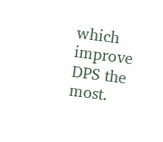which improve DPS the most.